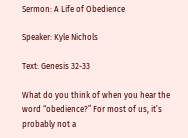Sermon: A Life of Obedience

Speaker: Kyle Nichols

Text: Genesis 32-33

What do you think of when you hear the word “obedience?” For most of us, it’s probably not a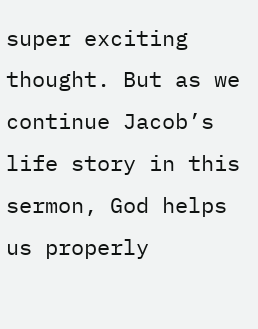super exciting thought. But as we continue Jacob’s life story in this sermon, God helps us properly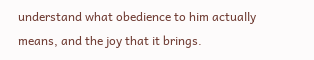understand what obedience to him actually means, and the joy that it brings.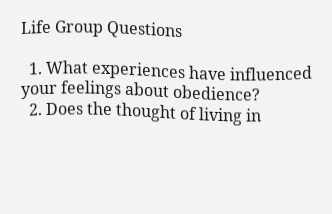Life Group Questions

  1. What experiences have influenced your feelings about obedience?
  2. Does the thought of living in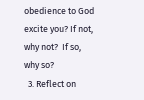obedience to God excite you? If not, why not?  If so, why so?
  3. Reflect on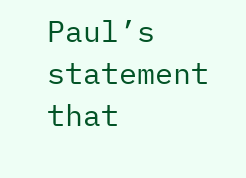Paul’s statement that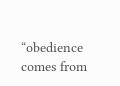“obedience comes from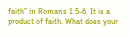faith” in Romans 1:5-6. It is a product of faith. What does your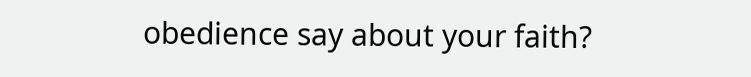obedience say about your faith?